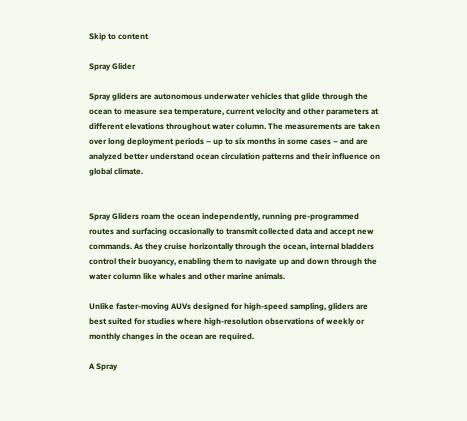Skip to content

Spray Glider

Spray gliders are autonomous underwater vehicles that glide through the ocean to measure sea temperature, current velocity and other parameters at different elevations throughout water column. The measurements are taken over long deployment periods – up to six months in some cases – and are analyzed better understand ocean circulation patterns and their influence on global climate.


Spray Gliders roam the ocean independently, running pre-programmed routes and surfacing occasionally to transmit collected data and accept new commands. As they cruise horizontally through the ocean, internal bladders control their buoyancy, enabling them to navigate up and down through the water column like whales and other marine animals.

Unlike faster-moving AUVs designed for high-speed sampling, gliders are best suited for studies where high-resolution observations of weekly or monthly changes in the ocean are required.

A Spray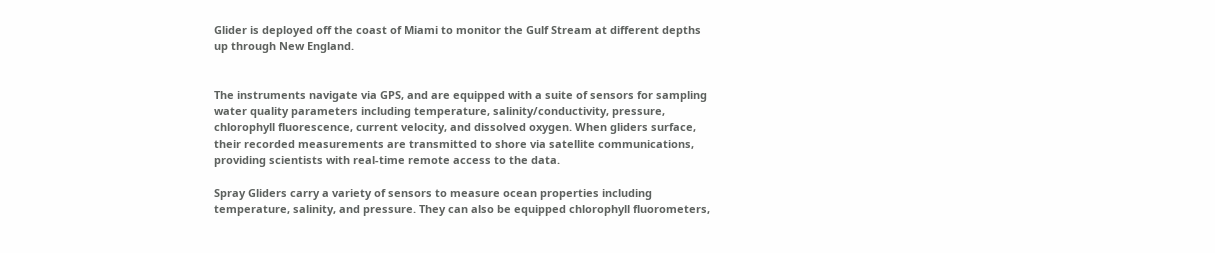Glider is deployed off the coast of Miami to monitor the Gulf Stream at different depths up through New England.


The instruments navigate via GPS, and are equipped with a suite of sensors for sampling water quality parameters including temperature, salinity/conductivity, pressure, chlorophyll fluorescence, current velocity, and dissolved oxygen. When gliders surface, their recorded measurements are transmitted to shore via satellite communications, providing scientists with real-time remote access to the data.

Spray Gliders carry a variety of sensors to measure ocean properties including temperature, salinity, and pressure. They can also be equipped chlorophyll fluorometers,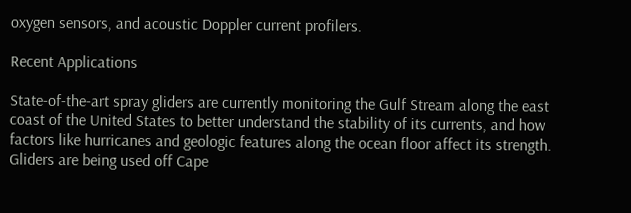oxygen sensors, and acoustic Doppler current profilers.

Recent Applications

State-of-the-art spray gliders are currently monitoring the Gulf Stream along the east coast of the United States to better understand the stability of its currents, and how factors like hurricanes and geologic features along the ocean floor affect its strength. Gliders are being used off Cape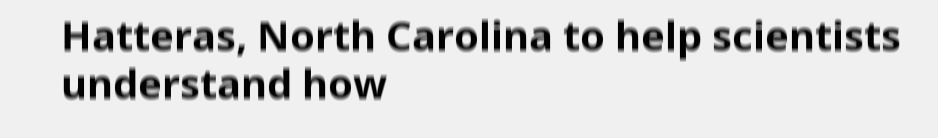Hatteras, North Carolina to help scientists understand how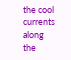the cool currents along the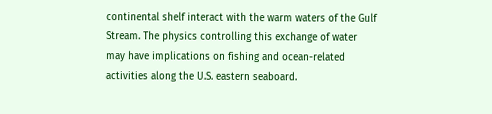continental shelf interact with the warm waters of the Gulf Stream. The physics controlling this exchange of water may have implications on fishing and ocean-related activities along the U.S. eastern seaboard.